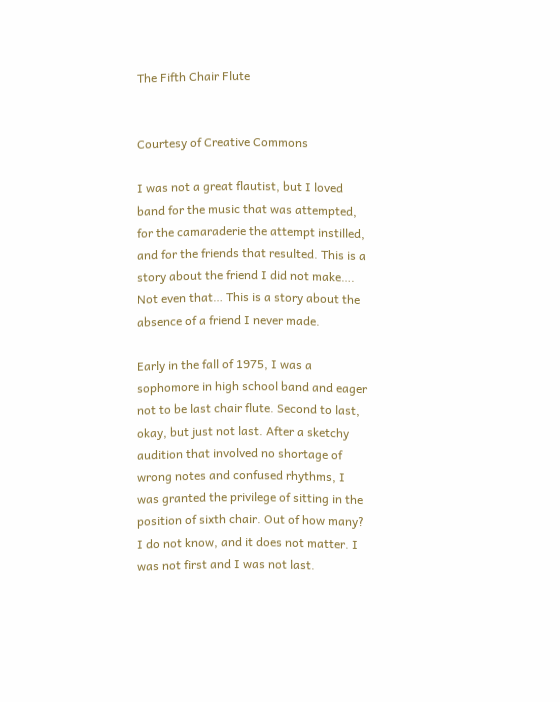The Fifth Chair Flute


Courtesy of Creative Commons

I was not a great flautist, but I loved band for the music that was attempted, for the camaraderie the attempt instilled, and for the friends that resulted. This is a story about the friend I did not make…. Not even that… This is a story about the absence of a friend I never made.

Early in the fall of 1975, I was a sophomore in high school band and eager not to be last chair flute. Second to last, okay, but just not last. After a sketchy audition that involved no shortage of wrong notes and confused rhythms, I was granted the privilege of sitting in the position of sixth chair. Out of how many? I do not know, and it does not matter. I was not first and I was not last.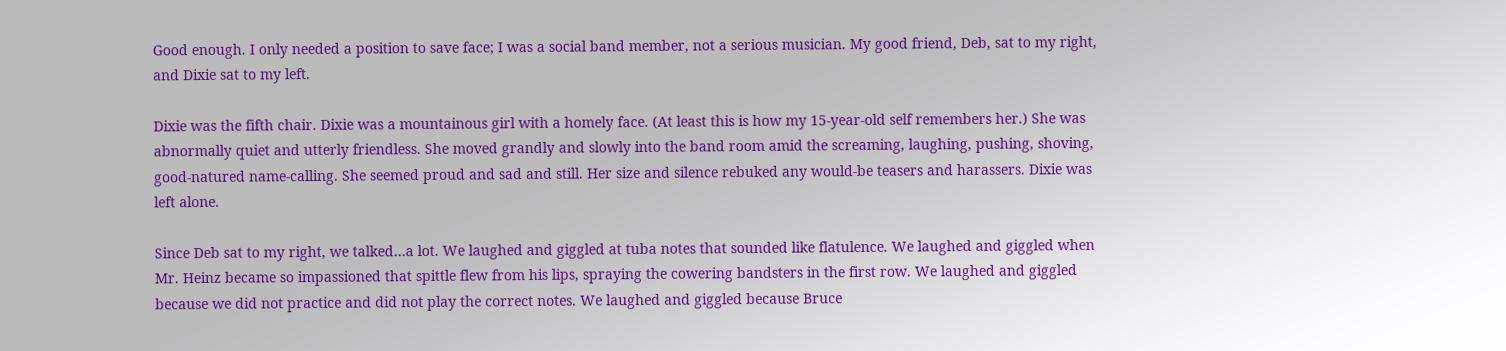Good enough. I only needed a position to save face; I was a social band member, not a serious musician. My good friend, Deb, sat to my right, and Dixie sat to my left.

Dixie was the fifth chair. Dixie was a mountainous girl with a homely face. (At least this is how my 15-year-old self remembers her.) She was abnormally quiet and utterly friendless. She moved grandly and slowly into the band room amid the screaming, laughing, pushing, shoving, good-natured name-calling. She seemed proud and sad and still. Her size and silence rebuked any would-be teasers and harassers. Dixie was left alone.

Since Deb sat to my right, we talked…a lot. We laughed and giggled at tuba notes that sounded like flatulence. We laughed and giggled when Mr. Heinz became so impassioned that spittle flew from his lips, spraying the cowering bandsters in the first row. We laughed and giggled because we did not practice and did not play the correct notes. We laughed and giggled because Bruce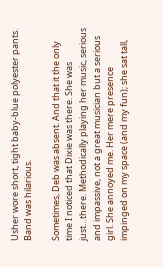Usher wore short, tight baby-blue polyester pants. Band was hilarious.

Sometimes, Deb was absent. And that it the only time I noticed that Dixie was there. She was just…there. Methodically playing her music, serious and impassive, not a great musician but a serious girl. She annoyed me. Her mere presence impinged on my space (and my fun); she sat tall,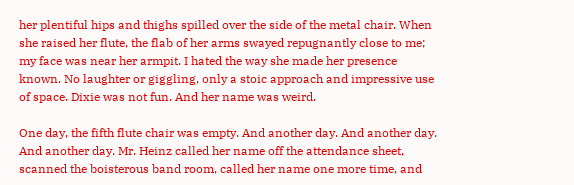her plentiful hips and thighs spilled over the side of the metal chair. When she raised her flute, the flab of her arms swayed repugnantly close to me; my face was near her armpit. I hated the way she made her presence known. No laughter or giggling, only a stoic approach and impressive use of space. Dixie was not fun. And her name was weird.

One day, the fifth flute chair was empty. And another day. And another day. And another day. Mr. Heinz called her name off the attendance sheet, scanned the boisterous band room, called her name one more time, and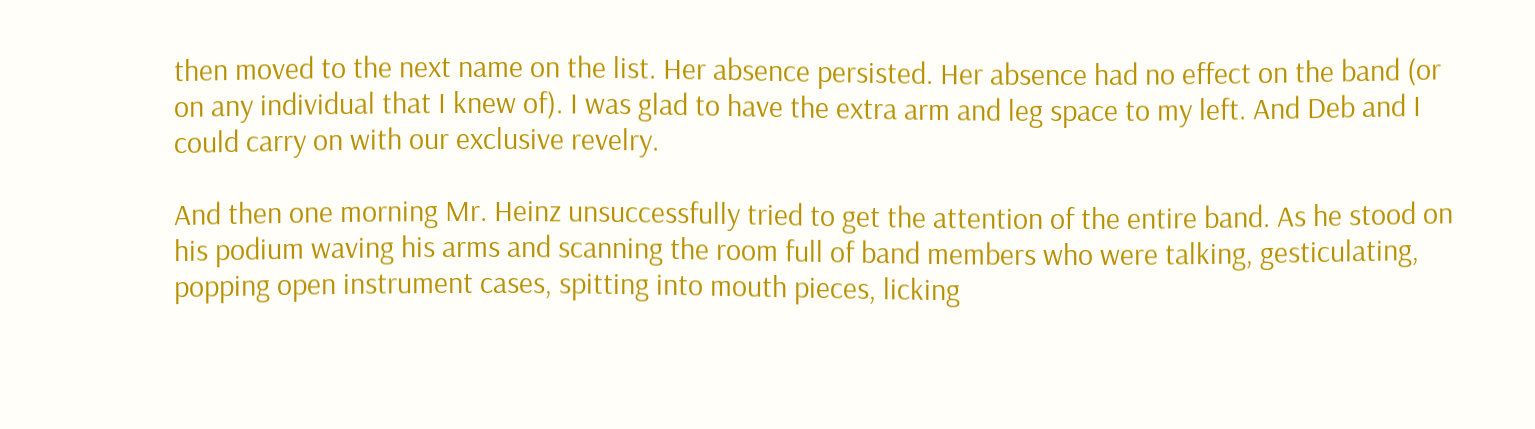then moved to the next name on the list. Her absence persisted. Her absence had no effect on the band (or on any individual that I knew of). I was glad to have the extra arm and leg space to my left. And Deb and I could carry on with our exclusive revelry.

And then one morning Mr. Heinz unsuccessfully tried to get the attention of the entire band. As he stood on his podium waving his arms and scanning the room full of band members who were talking, gesticulating, popping open instrument cases, spitting into mouth pieces, licking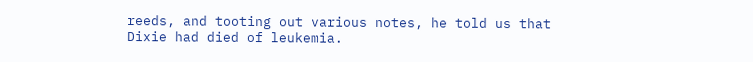reeds, and tooting out various notes, he told us that Dixie had died of leukemia.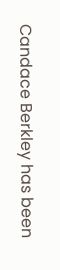Candace Berkley has been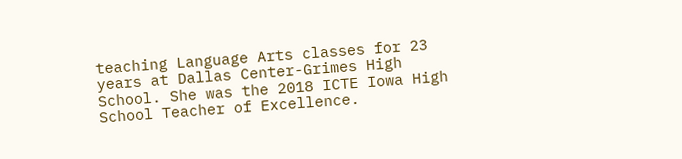teaching Language Arts classes for 23 years at Dallas Center-Grimes High School. She was the 2018 ICTE Iowa High School Teacher of Excellence.